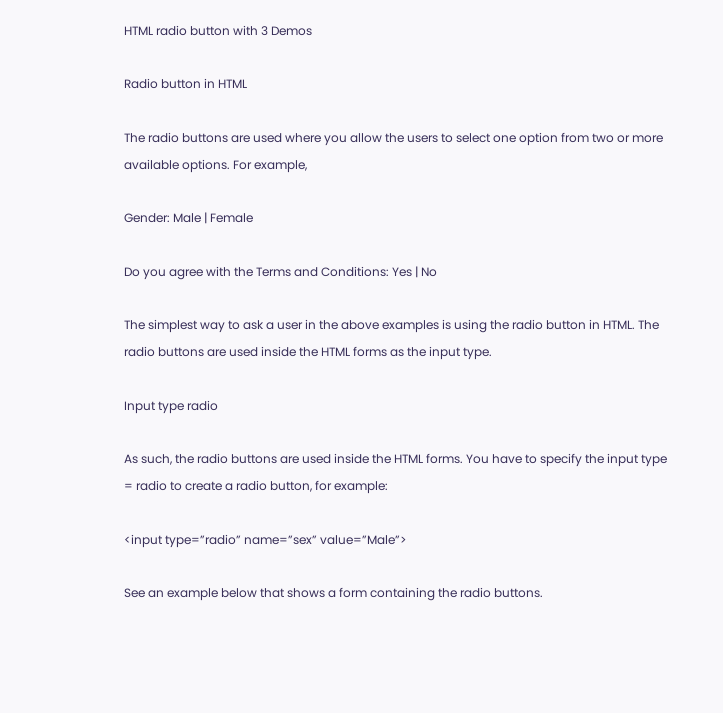HTML radio button with 3 Demos

Radio button in HTML

The radio buttons are used where you allow the users to select one option from two or more available options. For example,

Gender: Male | Female

Do you agree with the Terms and Conditions: Yes | No

The simplest way to ask a user in the above examples is using the radio button in HTML. The radio buttons are used inside the HTML forms as the input type.

Input type radio

As such, the radio buttons are used inside the HTML forms. You have to specify the input type = radio to create a radio button, for example:

<input type=”radio” name=”sex” value=”Male”>

See an example below that shows a form containing the radio buttons.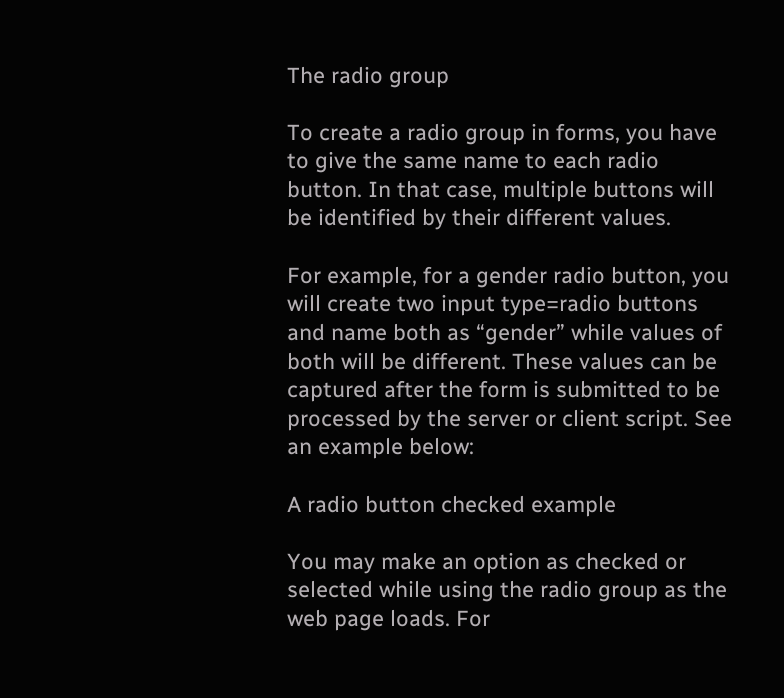The radio group

To create a radio group in forms, you have to give the same name to each radio button. In that case, multiple buttons will be identified by their different values.

For example, for a gender radio button, you will create two input type=radio buttons and name both as “gender” while values of both will be different. These values can be captured after the form is submitted to be processed by the server or client script. See an example below:

A radio button checked example

You may make an option as checked or selected while using the radio group as the web page loads. For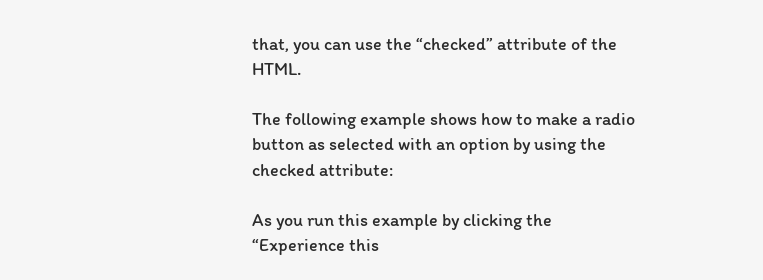that, you can use the “checked” attribute of the HTML.

The following example shows how to make a radio button as selected with an option by using the checked attribute:

As you run this example by clicking the “Experience this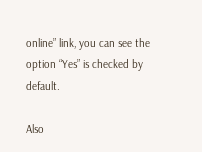online” link, you can see the option “Yes” is checked by default.

Also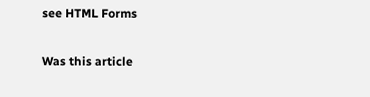see HTML Forms

Was this article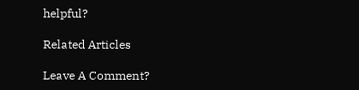helpful?

Related Articles

Leave A Comment?